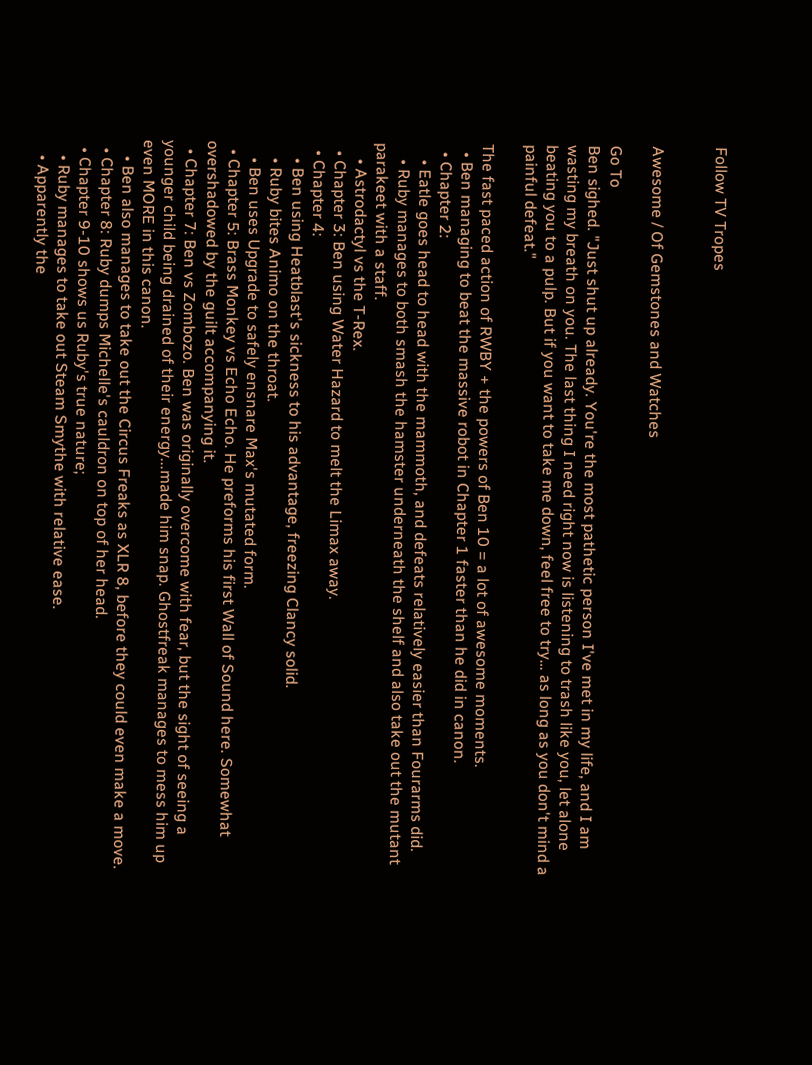Follow TV Tropes


Awesome / Of Gemstones and Watches

Go To
Ben sighed. "Just shut up already. You're the most pathetic person I've met in my life, and I am wasting my breath on you. The last thing I need right now is listening to trash like you, let alone beating you to a pulp. But if you want to take me down, feel free to try… as long as you don't mind a painful defeat."

The fast paced action of RWBY + the powers of Ben 10 = a lot of awesome moments.
  • Ben managing to beat the massive robot in Chapter 1 faster than he did in canon.
  • Chapter 2:
    • Eatle goes head to head with the mammoth, and defeats relatively easier than Fourarms did.
    • Ruby manages to both smash the hamster underneath the shelf and also take out the mutant parakeet with a staff.
    • Astrodactyl vs the T-Rex.
  • Chapter 3: Ben using Water Hazard to melt the Limax away.
  • Chapter 4:
    • Ben using Heatblast's sickness to his advantage, freezing Clancy solid.
    • Ruby bites Animo on the throat.
    • Ben uses Upgrade to safely ensnare Max's mutated form.
  • Chapter 5: Brass Monkey vs Echo Echo. He preforms his first Wall of Sound here. Somewhat overshadowed by the guilt accompanying it.
  • Chapter 7: Ben vs Zombozo. Ben was originally overcome with fear, but the sight of seeing a younger child being drained of their energy...made him snap. Ghostfreak manages to mess him up even MORE in this canon.
    • Ben also manages to take out the Circus Freaks as XLR 8, before they could even make a move.
  • Chapter 8: Ruby dumps Michelle's cauldron on top of her head.
  • Chapter 9-10 shows us Ruby's true nature;
    • Ruby manages to take out Steam Smythe with relative ease.
    • Apparently the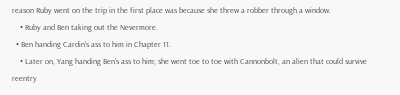reason Ruby went on the trip in the first place was because she threw a robber through a window.
    • Ruby and Ben taking out the Nevermore.
  • Ben handing Cardin's ass to him in Chapter 11.
    • Later on, Yang handing Ben's ass to him; she went toe to toe with Cannonbolt, an alien that could survive reentry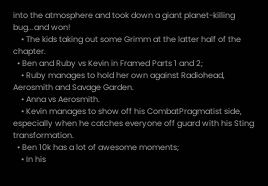into the atmosphere and took down a giant planet-killing bug...and won!
    • The kids taking out some Grimm at the latter half of the chapter.
  • Ben and Ruby vs Kevin in Framed Parts 1 and 2;
    • Ruby manages to hold her own against Radiohead, Aerosmith and Savage Garden.
    • Anna vs Aerosmith.
    • Kevin manages to show off his CombatPragmatist side, especially when he catches everyone off guard with his Sting transformation.
  • Ben 10k has a lot of awesome moments;
    • In his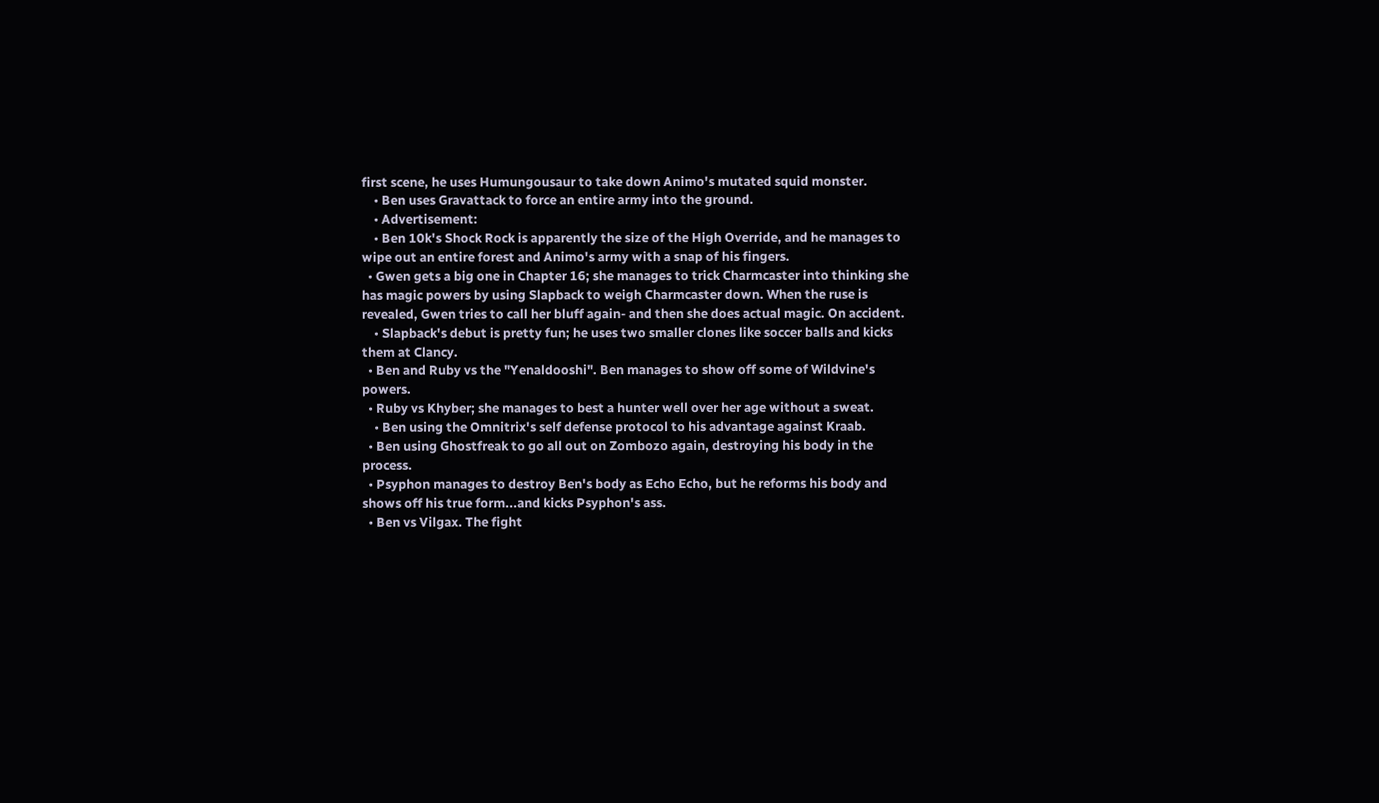first scene, he uses Humungousaur to take down Animo's mutated squid monster.
    • Ben uses Gravattack to force an entire army into the ground.
    • Advertisement:
    • Ben 10k's Shock Rock is apparently the size of the High Override, and he manages to wipe out an entire forest and Animo's army with a snap of his fingers.
  • Gwen gets a big one in Chapter 16; she manages to trick Charmcaster into thinking she has magic powers by using Slapback to weigh Charmcaster down. When the ruse is revealed, Gwen tries to call her bluff again- and then she does actual magic. On accident.
    • Slapback's debut is pretty fun; he uses two smaller clones like soccer balls and kicks them at Clancy.
  • Ben and Ruby vs the "Yenaldooshi". Ben manages to show off some of Wildvine's powers.
  • Ruby vs Khyber; she manages to best a hunter well over her age without a sweat.
    • Ben using the Omnitrix's self defense protocol to his advantage against Kraab.
  • Ben using Ghostfreak to go all out on Zombozo again, destroying his body in the process.
  • Psyphon manages to destroy Ben's body as Echo Echo, but he reforms his body and shows off his true form...and kicks Psyphon's ass.
  • Ben vs Vilgax. The fight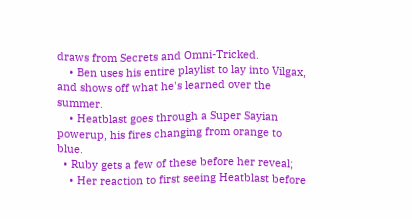draws from Secrets and Omni-Tricked.
    • Ben uses his entire playlist to lay into Vilgax, and shows off what he's learned over the summer.
    • Heatblast goes through a Super Sayian powerup, his fires changing from orange to blue.
  • Ruby gets a few of these before her reveal;
    • Her reaction to first seeing Heatblast before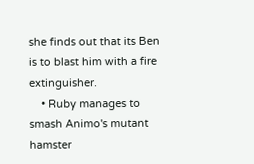she finds out that its Ben is to blast him with a fire extinguisher.
    • Ruby manages to smash Animo's mutant hamster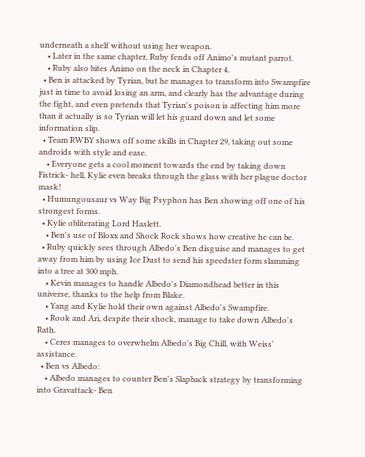underneath a shelf without using her weapon.
    • Later in the same chapter, Ruby fends off Animo's mutant parrot.
    • Ruby also bites Animo on the neck in Chapter 4.
  • Ben is attacked by Tyrian, but he manages to transform into Swampfire just in time to avoid losing an arm, and clearly has the advantage during the fight, and even pretends that Tyrian's poison is affecting him more than it actually is so Tyrian will let his guard down and let some information slip.
  • Team RWBY shows off some skills in Chapter 29, taking out some androids with style and ease.
    • Everyone gets a cool moment towards the end by taking down Fistrick- hell, Kylie even breaks through the glass with her plague doctor mask!
  • Humungousaur vs Way Big Psyphon has Ben showing off one of his strongest forms.
  • Kylie obliterating Lord Haslett.
    • Ben's use of Bloxx and Shock Rock shows how creative he can be.
  • Ruby quickly sees through Albedo's Ben disguise and manages to get away from him by using Ice Dust to send his speedster form slamming into a tree at 300 mph.
    • Kevin manages to handle Albedo's Diamondhead better in this universe, thanks to the help from Blake.
    • Yang and Kylie hold their own against Albedo's Swampfire.
    • Rook and Ari, despite their shock, manage to take down Albedo's Rath.
    • Ceres manages to overwhelm Albedo's Big Chill, with Weiss' assistance.
  • Ben vs Albedo:
    • Albedo manages to counter Ben's Slapback strategy by transforming into Gravattack- Ben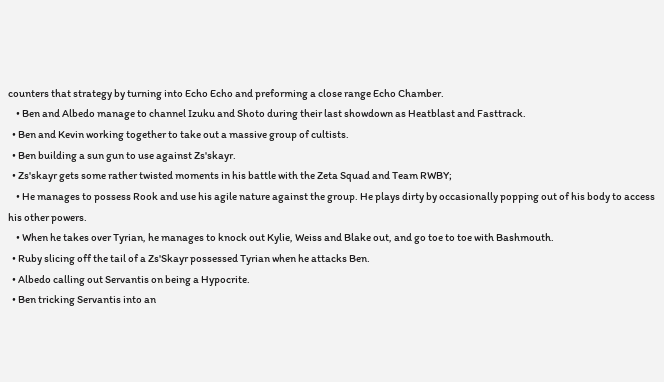counters that strategy by turning into Echo Echo and preforming a close range Echo Chamber.
    • Ben and Albedo manage to channel Izuku and Shoto during their last showdown as Heatblast and Fasttrack.
  • Ben and Kevin working together to take out a massive group of cultists.
  • Ben building a sun gun to use against Zs'skayr.
  • Zs'skayr gets some rather twisted moments in his battle with the Zeta Squad and Team RWBY;
    • He manages to possess Rook and use his agile nature against the group. He plays dirty by occasionally popping out of his body to access his other powers.
    • When he takes over Tyrian, he manages to knock out Kylie, Weiss and Blake out, and go toe to toe with Bashmouth.
  • Ruby slicing off the tail of a Zs'Skayr possessed Tyrian when he attacks Ben.
  • Albedo calling out Servantis on being a Hypocrite.
  • Ben tricking Servantis into an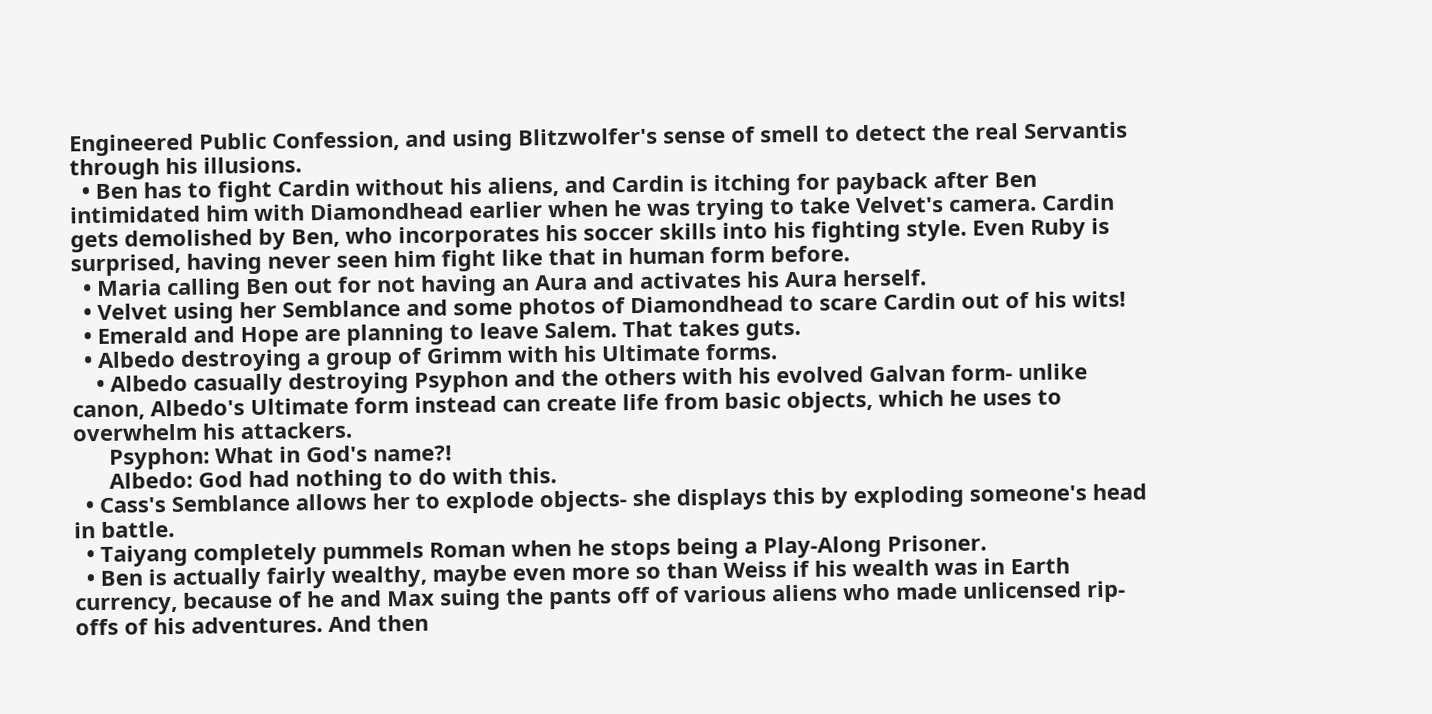Engineered Public Confession, and using Blitzwolfer's sense of smell to detect the real Servantis through his illusions.
  • Ben has to fight Cardin without his aliens, and Cardin is itching for payback after Ben intimidated him with Diamondhead earlier when he was trying to take Velvet's camera. Cardin gets demolished by Ben, who incorporates his soccer skills into his fighting style. Even Ruby is surprised, having never seen him fight like that in human form before.
  • Maria calling Ben out for not having an Aura and activates his Aura herself.
  • Velvet using her Semblance and some photos of Diamondhead to scare Cardin out of his wits!
  • Emerald and Hope are planning to leave Salem. That takes guts.
  • Albedo destroying a group of Grimm with his Ultimate forms.
    • Albedo casually destroying Psyphon and the others with his evolved Galvan form- unlike canon, Albedo's Ultimate form instead can create life from basic objects, which he uses to overwhelm his attackers.
      Psyphon: What in God's name?!
      Albedo: God had nothing to do with this.
  • Cass's Semblance allows her to explode objects- she displays this by exploding someone's head in battle.
  • Taiyang completely pummels Roman when he stops being a Play-Along Prisoner.
  • Ben is actually fairly wealthy, maybe even more so than Weiss if his wealth was in Earth currency, because of he and Max suing the pants off of various aliens who made unlicensed rip-offs of his adventures. And then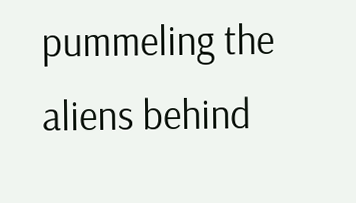pummeling the aliens behind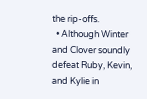the rip-offs.
  • Although Winter and Clover soundly defeat Ruby, Kevin, and Kylie in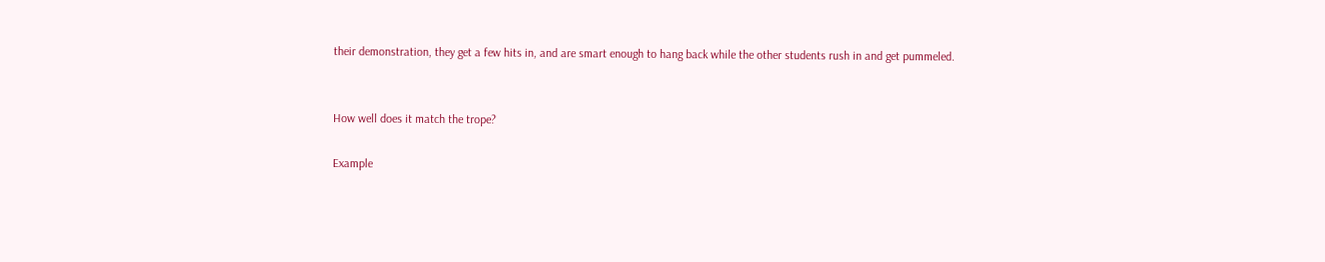their demonstration, they get a few hits in, and are smart enough to hang back while the other students rush in and get pummeled.


How well does it match the trope?

Example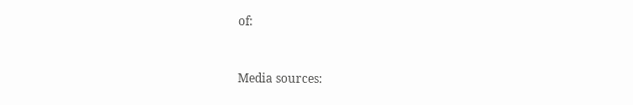of:


Media sources: